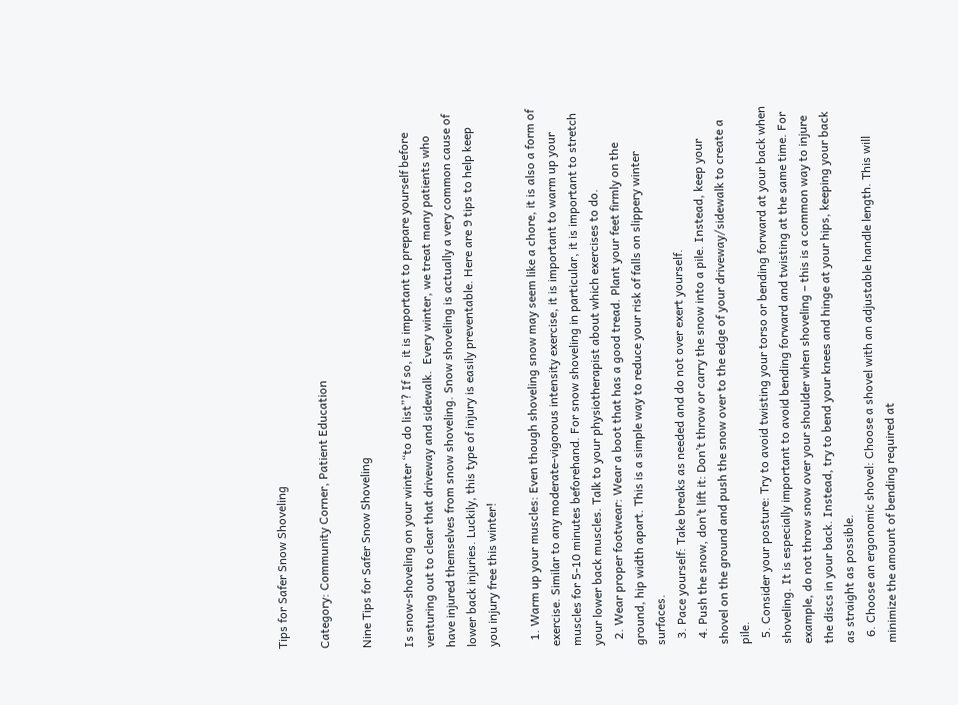Tips for Safer Snow Shoveling

Category: Community Corner, Patient Education

Nine Tips for Safer Snow Shoveling

Is snow-shoveling on your winter “to do list”? If so, it is important to prepare yourself before venturing out to clear that driveway and sidewalk.  Every winter, we treat many patients who have injured themselves from snow shoveling. Snow shoveling is actually a very common cause of lower back injuries. Luckily, this type of injury is easily preventable. Here are 9 tips to help keep you injury free this winter!

  1. Warm up your muscles: Even though shoveling snow may seem like a chore, it is also a form of exercise. Similar to any moderate-vigorous intensity exercise, it is important to warm up your muscles for 5-10 minutes beforehand. For snow shoveling in particular, it is important to stretch your lower back muscles. Talk to your physiotherapist about which exercises to do.
  2. Wear proper footwear: Wear a boot that has a good tread. Plant your feet firmly on the ground, hip width apart. This is a simple way to reduce your risk of falls on slippery winter surfaces.
  3. Pace yourself: Take breaks as needed and do not over exert yourself.
  4. Push the snow, don’t lift it: Don’t throw or carry the snow into a pile. Instead, keep your shovel on the ground and push the snow over to the edge of your driveway/sidewalk to create a pile.
  5. Consider your posture: Try to avoid twisting your torso or bending forward at your back when shoveling. It is especially important to avoid bending forward and twisting at the same time. For example, do not throw snow over your shoulder when shoveling – this is a common way to injure the discs in your back. Instead, try to bend your knees and hinge at your hips, keeping your back as straight as possible.
  6. Choose an ergonomic shovel: Choose a shovel with an adjustable handle length. This will minimize the amount of bending required at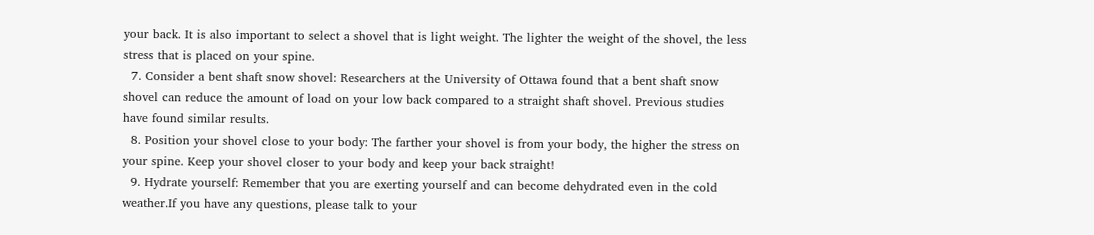your back. It is also important to select a shovel that is light weight. The lighter the weight of the shovel, the less stress that is placed on your spine.
  7. Consider a bent shaft snow shovel: Researchers at the University of Ottawa found that a bent shaft snow shovel can reduce the amount of load on your low back compared to a straight shaft shovel. Previous studies have found similar results.
  8. Position your shovel close to your body: The farther your shovel is from your body, the higher the stress on your spine. Keep your shovel closer to your body and keep your back straight!
  9. Hydrate yourself: Remember that you are exerting yourself and can become dehydrated even in the cold weather.If you have any questions, please talk to your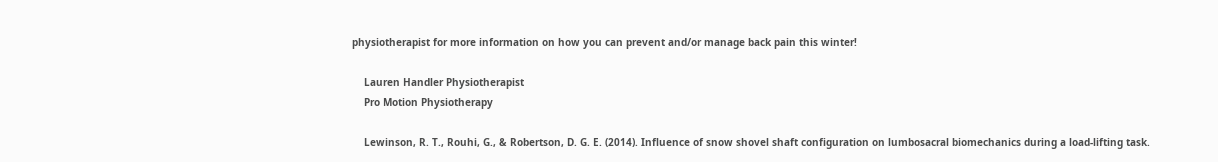physiotherapist for more information on how you can prevent and/or manage back pain this winter!

    Lauren Handler Physiotherapist
    Pro Motion Physiotherapy

    Lewinson, R. T., Rouhi, G., & Robertson, D. G. E. (2014). Influence of snow shovel shaft configuration on lumbosacral biomechanics during a load-lifting task.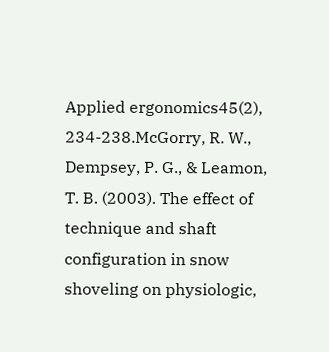Applied ergonomics45(2), 234-238.McGorry, R. W., Dempsey, P. G., & Leamon, T. B. (2003). The effect of technique and shaft configuration in snow shoveling on physiologic,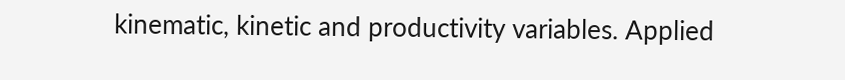kinematic, kinetic and productivity variables. Applied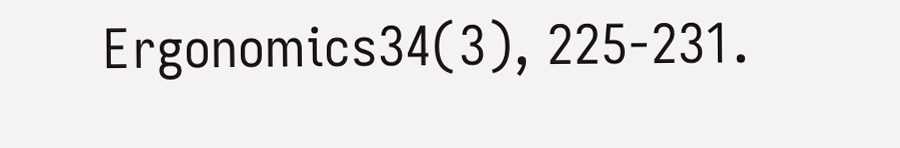Ergonomics34(3), 225-231.